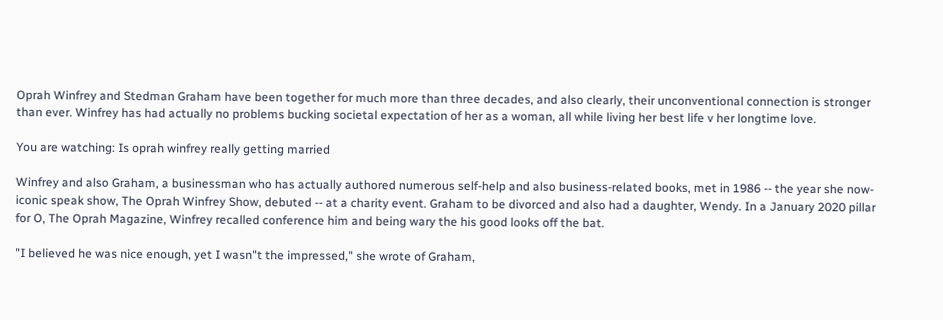Oprah Winfrey and Stedman Graham have been together for much more than three decades, and also clearly, their unconventional connection is stronger than ever. Winfrey has had actually no problems bucking societal expectation of her as a woman, all while living her best life v her longtime love.

You are watching: Is oprah winfrey really getting married

Winfrey and also Graham, a businessman who has actually authored numerous self-help and also business-related books, met in 1986 -- the year she now-iconic speak show, The Oprah Winfrey Show, debuted -- at a charity event. Graham to be divorced and also had a daughter, Wendy. In a January 2020 pillar for O, The Oprah Magazine, Winfrey recalled conference him and being wary the his good looks off the bat.

"I believed he was nice enough, yet I wasn"t the impressed," she wrote of Graham,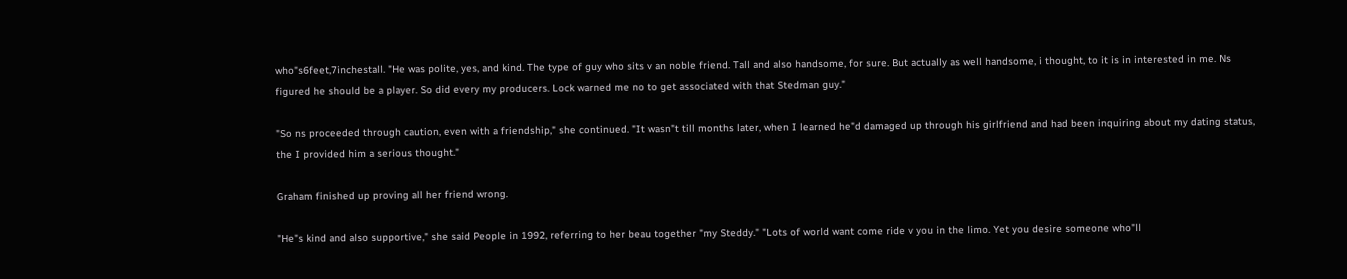who"s6feet,7inchestall. "He was polite, yes, and kind. The type of guy who sits v an noble friend. Tall and also handsome, for sure. But actually as well handsome, i thought, to it is in interested in me. Ns figured he should be a player. So did every my producers. Lock warned me no to get associated with that Stedman guy."

"So ns proceeded through caution, even with a friendship," she continued. "It wasn"t till months later, when I learned he"d damaged up through his girlfriend and had been inquiring about my dating status, the I provided him a serious thought."

Graham finished up proving all her friend wrong.

"He"s kind and also supportive," she said People in 1992, referring to her beau together "my Steddy." "Lots of world want come ride v you in the limo. Yet you desire someone who"ll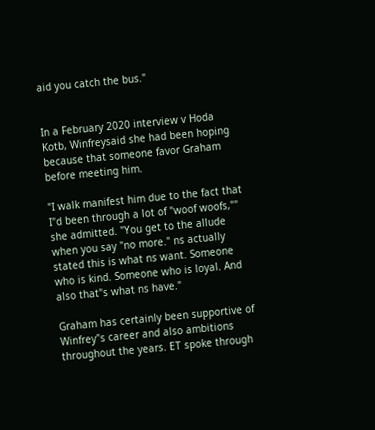aid you catch the bus."


In a February 2020 interview v Hoda Kotb, Winfreysaid she had been hoping because that someone favor Graham before meeting him.

"I walk manifest him due to the fact that I"d been through a lot of "woof woofs,"" she admitted. "You get to the allude when you say "no more." ns actually stated this is what ns want. Someone who is kind. Someone who is loyal. And also that"s what ns have."

Graham has certainly been supportive of Winfrey"s career and also ambitions throughout the years. ET spoke through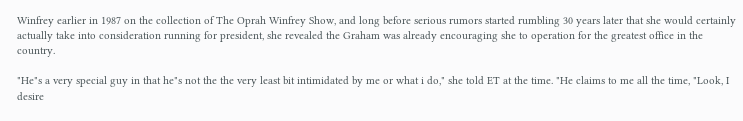Winfrey earlier in 1987 on the collection of The Oprah Winfrey Show, and long before serious rumors started rumbling 30 years later that she would certainly actually take into consideration running for president, she revealed the Graham was already encouraging she to operation for the greatest office in the country.

"He"s a very special guy in that he"s not the the very least bit intimidated by me or what i do," she told ET at the time. "He claims to me all the time, "Look, I desire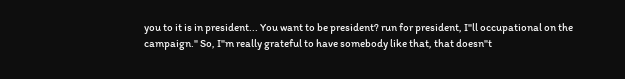you to it is in president... You want to be president? run for president, I"ll occupational on the campaign." So, I"m really grateful to have somebody like that, that doesn"t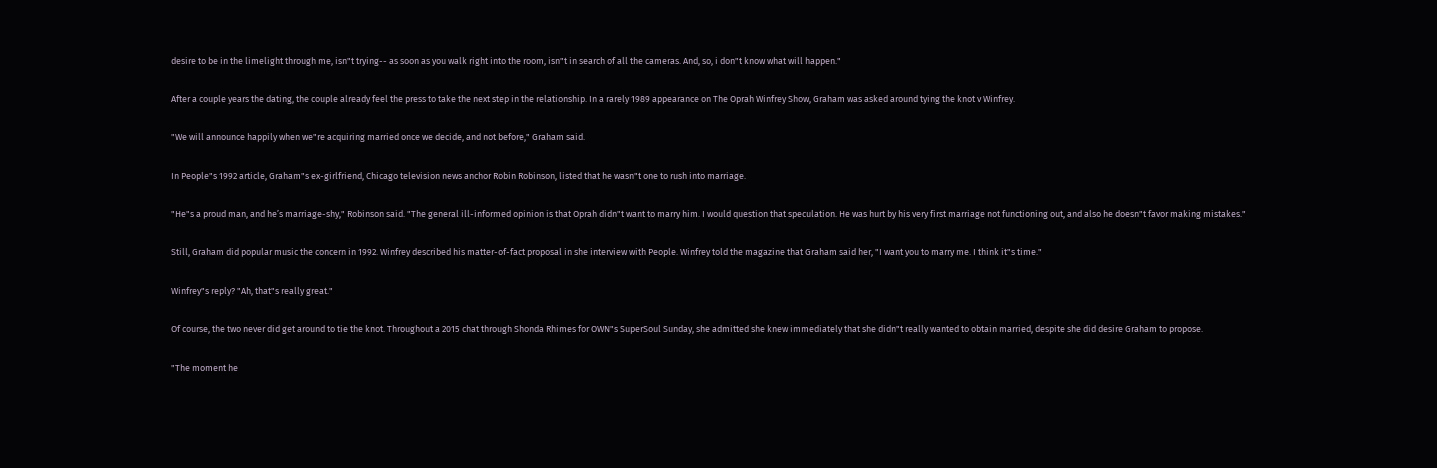desire to be in the limelight through me, isn"t trying-- as soon as you walk right into the room, isn"t in search of all the cameras. And, so, i don"t know what will happen."

After a couple years the dating, the couple already feel the press to take the next step in the relationship. In a rarely 1989 appearance on The Oprah Winfrey Show, Graham was asked around tying the knot v Winfrey.

"We will announce happily when we"re acquiring married once we decide, and not before," Graham said.

In People"s 1992 article, Graham"s ex-girlfriend, Chicago television news anchor Robin Robinson, listed that he wasn"t one to rush into marriage.

"He"s a proud man, and he’s marriage-shy," Robinson said. "The general ill-informed opinion is that Oprah didn"t want to marry him. I would question that speculation. He was hurt by his very first marriage not functioning out, and also he doesn"t favor making mistakes."

Still, Graham did popular music the concern in 1992. Winfrey described his matter-of-fact proposal in she interview with People. Winfrey told the magazine that Graham said her, "I want you to marry me. I think it"s time."

Winfrey"s reply? "Ah, that"s really great."

Of course, the two never did get around to tie the knot. Throughout a 2015 chat through Shonda Rhimes for OWN"s SuperSoul Sunday, she admitted she knew immediately that she didn"t really wanted to obtain married, despite she did desire Graham to propose.

"The moment he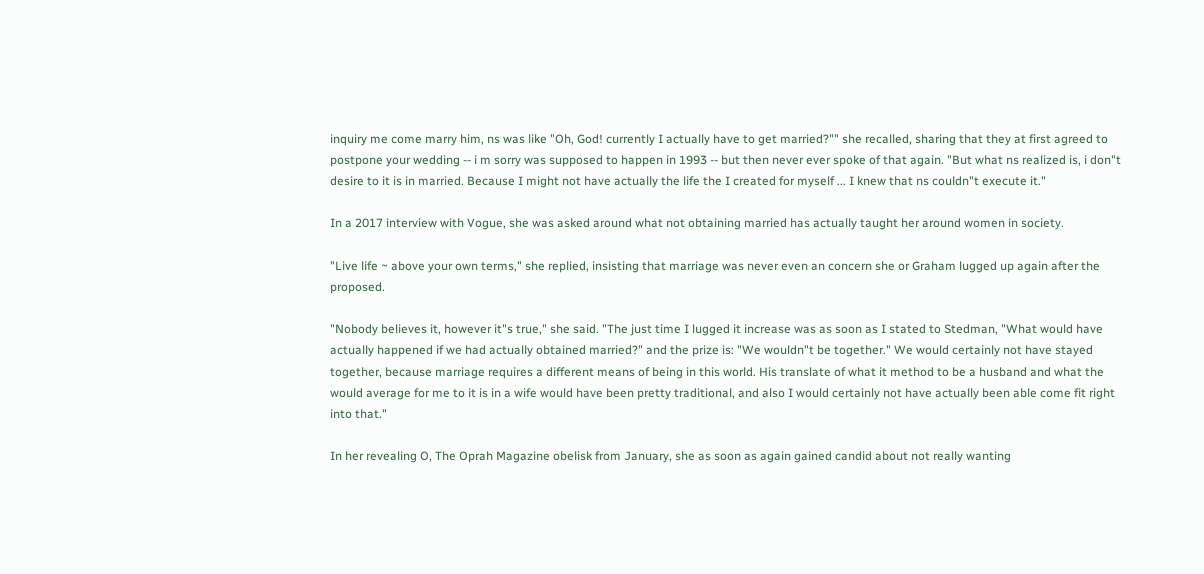inquiry me come marry him, ns was like "Oh, God! currently I actually have to get married?"" she recalled, sharing that they at first agreed to postpone your wedding -- i m sorry was supposed to happen in 1993 -- but then never ever spoke of that again. "But what ns realized is, i don"t desire to it is in married. Because I might not have actually the life the I created for myself ... I knew that ns couldn"t execute it."

In a 2017 interview with Vogue, she was asked around what not obtaining married has actually taught her around women in society.

"Live life ~ above your own terms," she replied, insisting that marriage was never even an concern she or Graham lugged up again after the proposed.

"Nobody believes it, however it"s true," she said. "The just time I lugged it increase was as soon as I stated to Stedman, "What would have actually happened if we had actually obtained married?" and the prize is: "We wouldn"t be together." We would certainly not have stayed together, because marriage requires a different means of being in this world. His translate of what it method to be a husband and what the would average for me to it is in a wife would have been pretty traditional, and also I would certainly not have actually been able come fit right into that."

In her revealing O, The Oprah Magazine obelisk from January, she as soon as again gained candid about not really wanting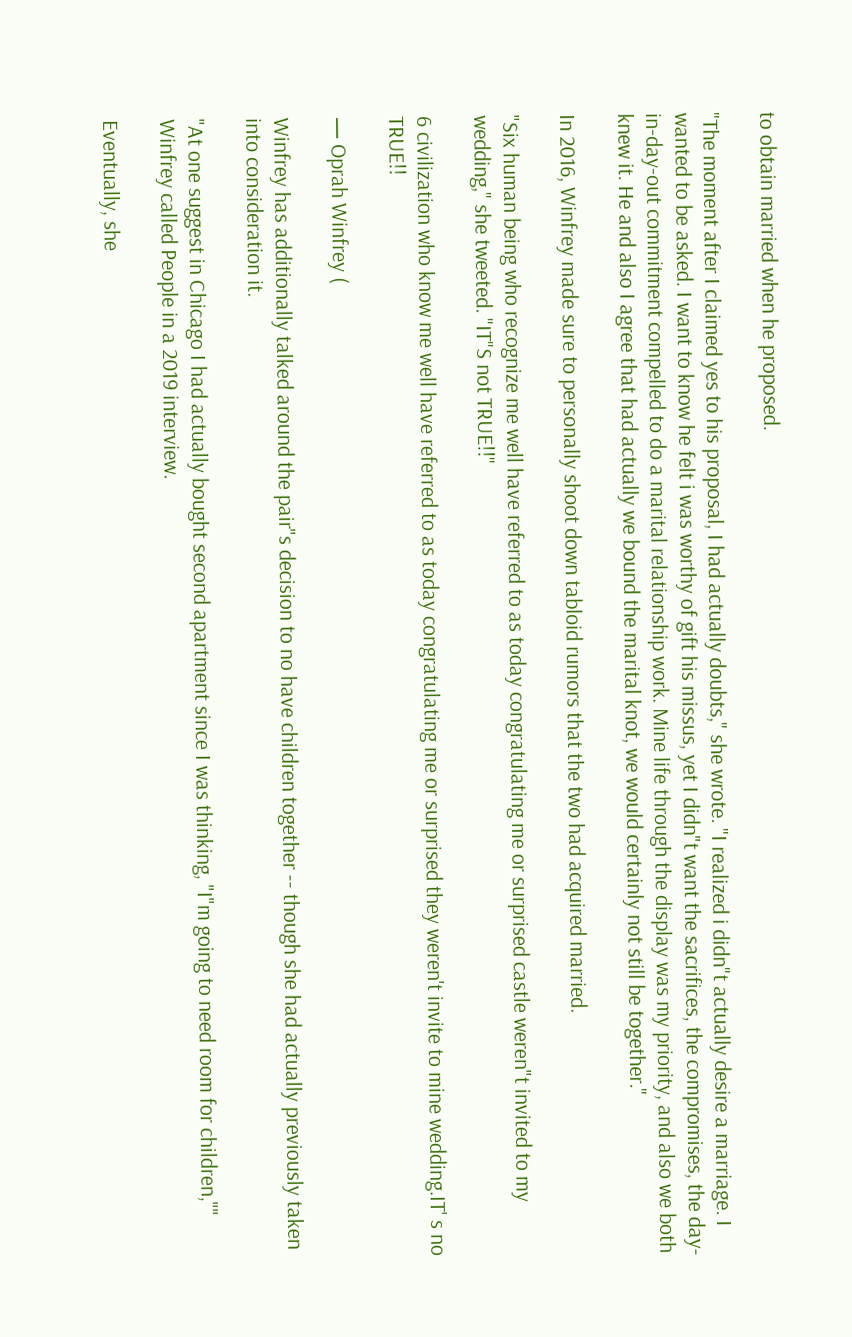to obtain married when he proposed.

"The moment after I claimed yes to his proposal, I had actually doubts," she wrote. "I realized i didn"t actually desire a marriage. I wanted to be asked. I want to know he felt i was worthy of gift his missus, yet I didn"t want the sacrifices, the compromises, the day-in-day-out commitment compelled to do a marital relationship work. Mine life through the display was my priority, and also we both knew it. He and also I agree that had actually we bound the marital knot, we would certainly not still be together."

In 2016, Winfrey made sure to personally shoot down tabloid rumors that the two had acquired married.

"Six human being who recognize me well have referred to as today congratulating me or surprised castle weren"t invited to my wedding," she tweeted. "IT"S not TRUE!!"

6 civilization who know me well have referred to as today congratulating me or surprised they weren't invite to mine wedding.IT' s no TRUE!!

— Oprah Winfrey (

Winfrey has additionally talked around the pair"s decision to no have children together -- though she had actually previously taken into consideration it.

"At one suggest in Chicago I had actually bought second apartment since I was thinking, "I"m going to need room for children,"" Winfrey called People in a 2019 interview.

Eventually, she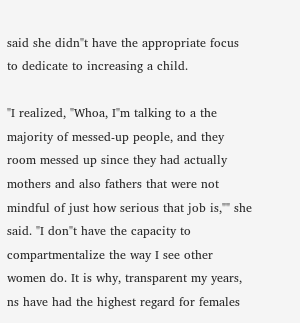said she didn"t have the appropriate focus to dedicate to increasing a child.

"I realized, "Whoa, I"m talking to a the majority of messed-up people, and they room messed up since they had actually mothers and also fathers that were not mindful of just how serious that job is,"" she said. "I don"t have the capacity to compartmentalize the way I see other women do. It is why, transparent my years, ns have had the highest regard for females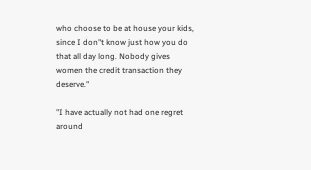who choose to be at house your kids, since I don"t know just how you do that all day long. Nobody gives women the credit transaction they deserve."

"I have actually not had one regret around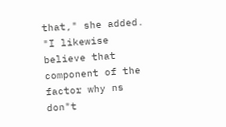that," she added. "I likewise believe that component of the factor why ns don"t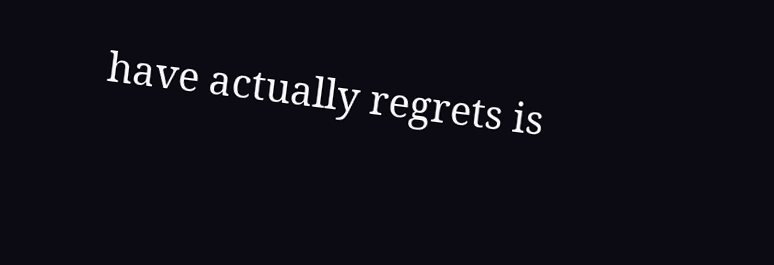have actually regrets is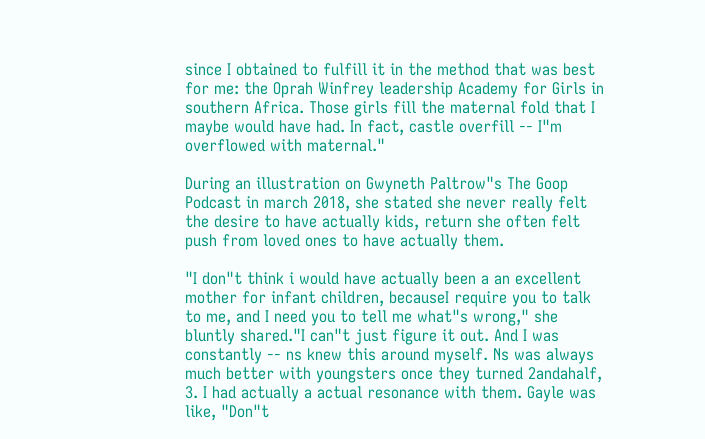since I obtained to fulfill it in the method that was best for me: the Oprah Winfrey leadership Academy for Girls in southern Africa. Those girls fill the maternal fold that I maybe would have had. In fact, castle overfill -- I"m overflowed with maternal."

During an illustration on Gwyneth Paltrow"s The Goop Podcast in march 2018, she stated she never really felt the desire to have actually kids, return she often felt push from loved ones to have actually them.

"I don"t think i would have actually been a an excellent mother for infant children, becauseI require you to talk to me, and I need you to tell me what"s wrong," she bluntly shared."I can"t just figure it out. And I was constantly -- ns knew this around myself. Ns was always much better with youngsters once they turned 2andahalf, 3. I had actually a actual resonance with them. Gayle was like, "Don"t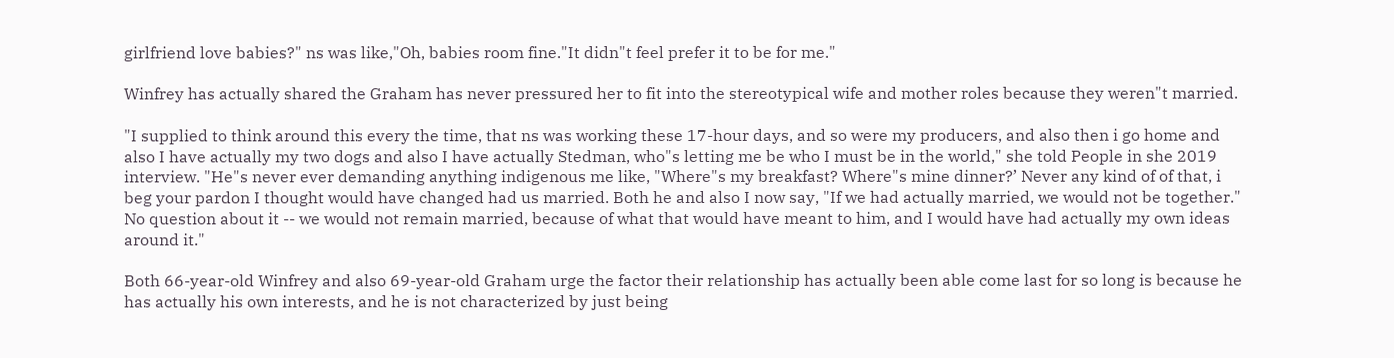girlfriend love babies?" ns was like,"Oh, babies room fine."It didn"t feel prefer it to be for me."

Winfrey has actually shared the Graham has never pressured her to fit into the stereotypical wife and mother roles because they weren"t married.

"I supplied to think around this every the time, that ns was working these 17-hour days, and so were my producers, and also then i go home and also I have actually my two dogs and also I have actually Stedman, who"s letting me be who I must be in the world," she told People in she 2019 interview. "He"s never ever demanding anything indigenous me like, "Where"s my breakfast? Where"s mine dinner?’ Never any kind of of that, i beg your pardon I thought would have changed had us married. Both he and also I now say, "If we had actually married, we would not be together." No question about it -- we would not remain married, because of what that would have meant to him, and I would have had actually my own ideas around it."

Both 66-year-old Winfrey and also 69-year-old Graham urge the factor their relationship has actually been able come last for so long is because he has actually his own interests, and he is not characterized by just being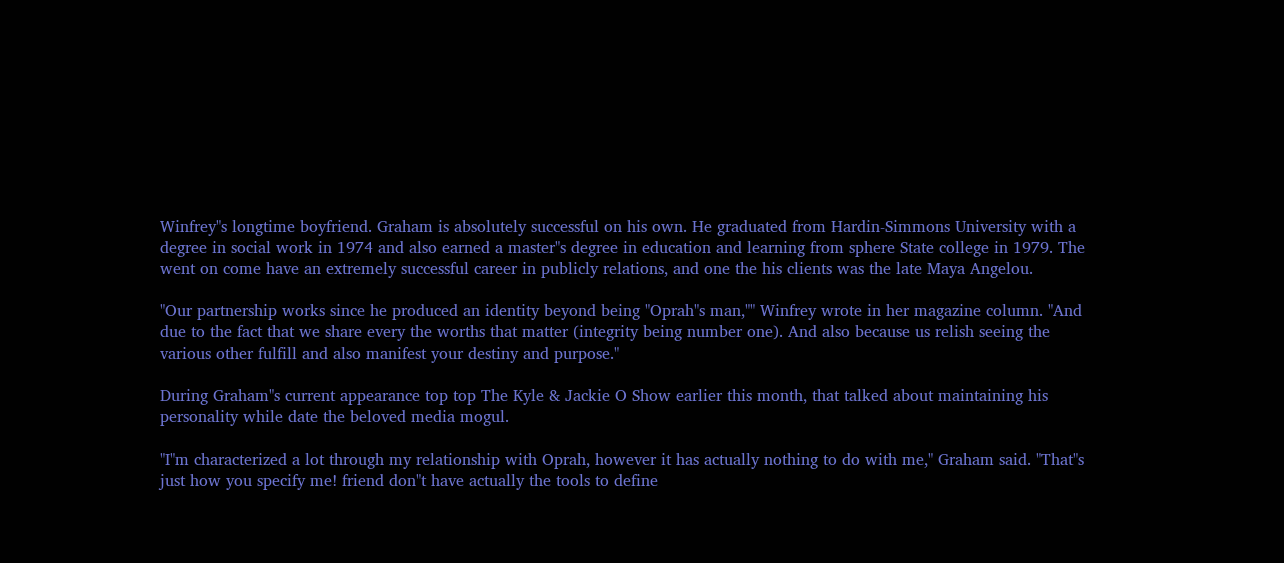Winfrey"s longtime boyfriend. Graham is absolutely successful on his own. He graduated from Hardin-Simmons University with a degree in social work in 1974 and also earned a master"s degree in education and learning from sphere State college in 1979. The went on come have an extremely successful career in publicly relations, and one the his clients was the late Maya Angelou.

"Our partnership works since he produced an identity beyond being "Oprah"s man,"" Winfrey wrote in her magazine column. "And due to the fact that we share every the worths that matter (integrity being number one). And also because us relish seeing the various other fulfill and also manifest your destiny and purpose."

During Graham"s current appearance top top The Kyle & Jackie O Show earlier this month, that talked about maintaining his personality while date the beloved media mogul.

"I"m characterized a lot through my relationship with Oprah, however it has actually nothing to do with me," Graham said. "That"s just how you specify me! friend don"t have actually the tools to define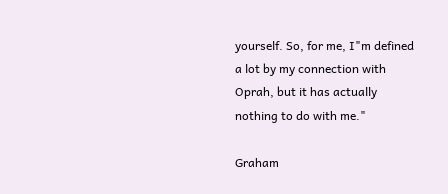yourself. So, for me, I"m defined a lot by my connection with Oprah, but it has actually nothing to do with me."

Graham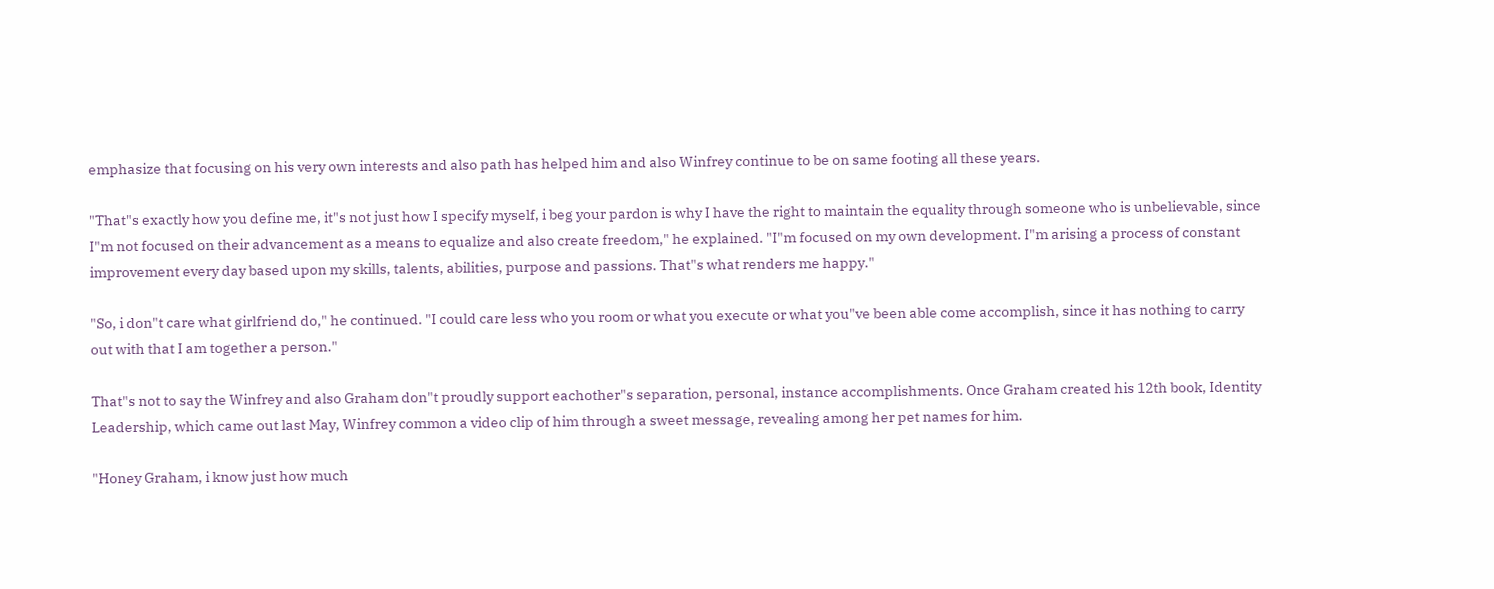emphasize that focusing on his very own interests and also path has helped him and also Winfrey continue to be on same footing all these years.

"That"s exactly how you define me, it"s not just how I specify myself, i beg your pardon is why I have the right to maintain the equality through someone who is unbelievable, since I"m not focused on their advancement as a means to equalize and also create freedom," he explained. "I"m focused on my own development. I"m arising a process of constant improvement every day based upon my skills, talents, abilities, purpose and passions. That"s what renders me happy."

"So, i don"t care what girlfriend do," he continued. "I could care less who you room or what you execute or what you"ve been able come accomplish, since it has nothing to carry out with that I am together a person."

That"s not to say the Winfrey and also Graham don"t proudly support eachother"s separation, personal, instance accomplishments. Once Graham created his 12th book, Identity Leadership, which came out last May, Winfrey common a video clip of him through a sweet message, revealing among her pet names for him.

"Honey Graham, i know just how much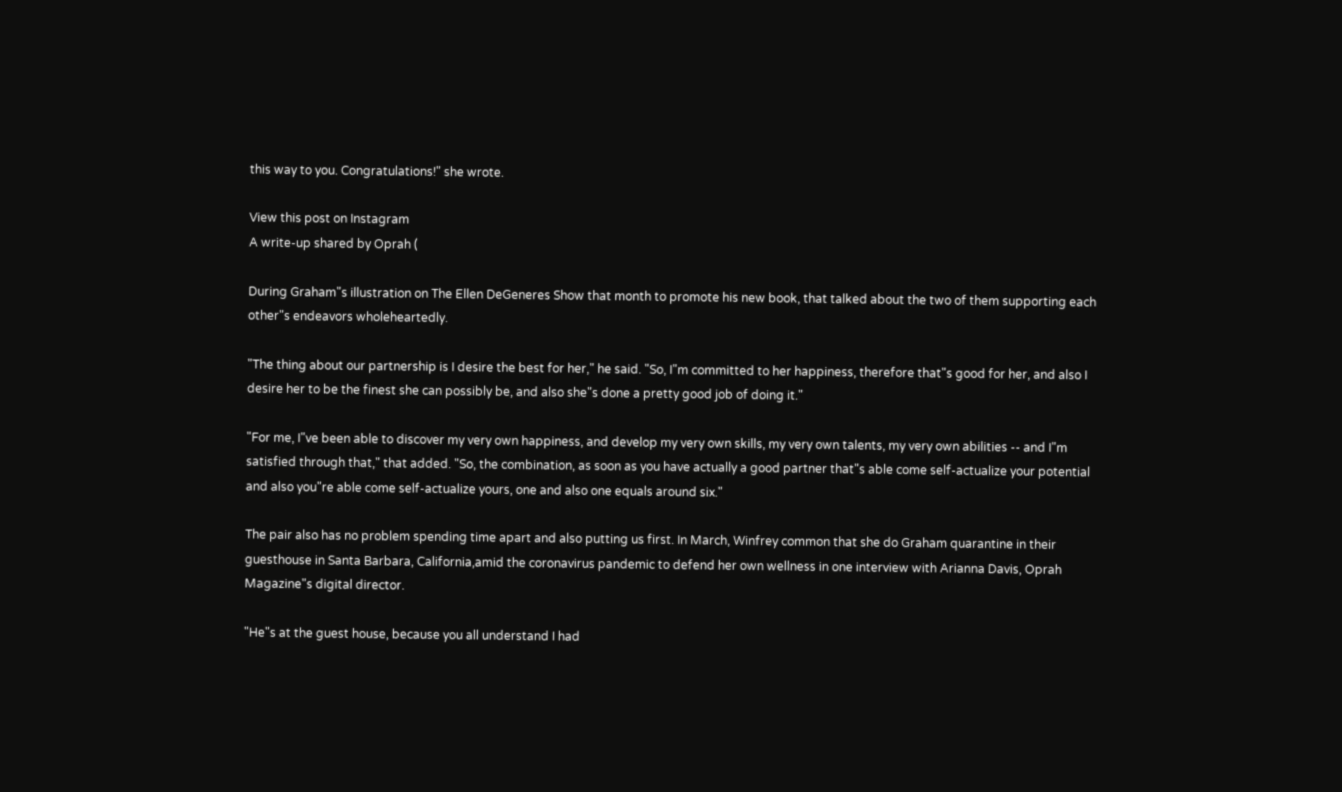this way to you. Congratulations!" she wrote.

View this post on Instagram
A write-up shared by Oprah (

During Graham"s illustration on The Ellen DeGeneres Show that month to promote his new book, that talked about the two of them supporting each other"s endeavors wholeheartedly.

"The thing about our partnership is I desire the best for her," he said. "So, I"m committed to her happiness, therefore that"s good for her, and also I desire her to be the finest she can possibly be, and also she"s done a pretty good job of doing it."

"For me, I"ve been able to discover my very own happiness, and develop my very own skills, my very own talents, my very own abilities -- and I"m satisfied through that," that added. "So, the combination, as soon as you have actually a good partner that"s able come self-actualize your potential and also you"re able come self-actualize yours, one and also one equals around six."

The pair also has no problem spending time apart and also putting us first. In March, Winfrey common that she do Graham quarantine in their guesthouse in Santa Barbara, California,amid the coronavirus pandemic to defend her own wellness in one interview with Arianna Davis, Oprah Magazine"s digital director.

"He"s at the guest house, because you all understand I had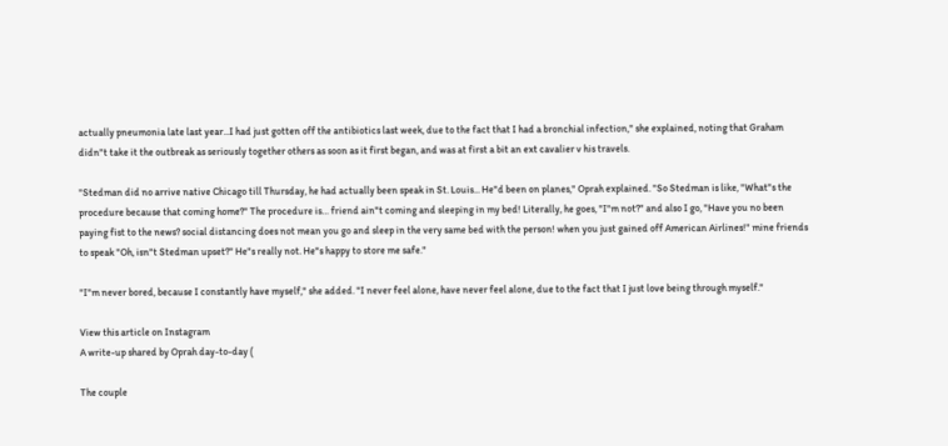actually pneumonia late last year...I had just gotten off the antibiotics last week, due to the fact that I had a bronchial infection," she explained, noting that Graham didn"t take it the outbreak as seriously together others as soon as it first began, and was at first a bit an ext cavalier v his travels.

"Stedman did no arrive native Chicago till Thursday, he had actually been speak in St. Louis... He"d been on planes," Oprah explained. "So Stedman is like, "What"s the procedure because that coming home?" The procedure is… friend ain"t coming and sleeping in my bed! Literally, he goes, "I"m not?" and also I go, "Have you no been paying fist to the news? social distancing does not mean you go and sleep in the very same bed with the person! when you just gained off American Airlines!" mine friends to speak "Oh, isn"t Stedman upset?" He"s really not. He"s happy to store me safe."

"I"m never bored, because I constantly have myself," she added. "I never feel alone, have never feel alone, due to the fact that I just love being through myself."

View this article on Instagram
A write-up shared by Oprah day-to-day (

The couple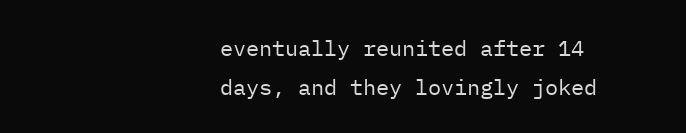eventually reunited after 14 days, and they lovingly joked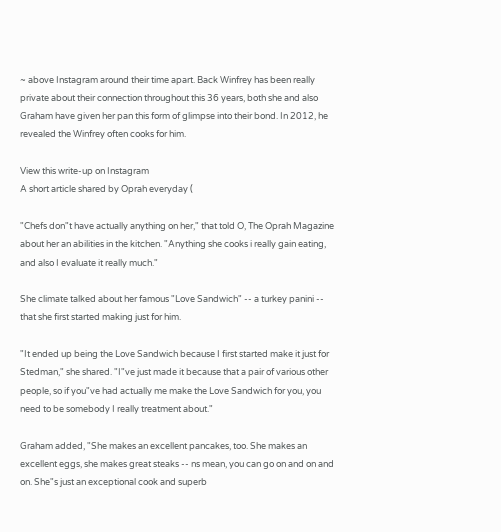~ above Instagram around their time apart. Back Winfrey has been really private about their connection throughout this 36 years, both she and also Graham have given her pan this form of glimpse into their bond. In 2012, he revealed the Winfrey often cooks for him.

View this write-up on Instagram
A short article shared by Oprah everyday (

"Chefs don"t have actually anything on her," that told O, The Oprah Magazine about her an abilities in the kitchen. "Anything she cooks i really gain eating, and also I evaluate it really much."

She climate talked about her famous "Love Sandwich" -- a turkey panini -- that she first started making just for him.

"It ended up being the Love Sandwich because I first started make it just for Stedman," she shared. "I"ve just made it because that a pair of various other people, so if you"ve had actually me make the Love Sandwich for you, you need to be somebody I really treatment about."

Graham added, "She makes an excellent pancakes, too. She makes an excellent eggs, she makes great steaks -- ns mean, you can go on and on and on. She"s just an exceptional cook and superb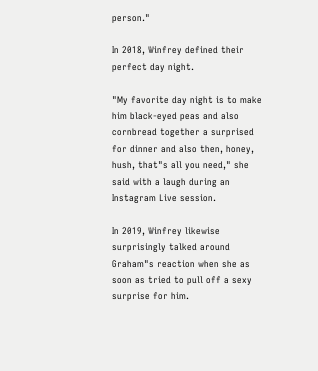person."

In 2018, Winfrey defined their perfect day night.

"My favorite day night is to make him black-eyed peas and also cornbread together a surprised for dinner and also then, honey, hush, that"s all you need," she said with a laugh during an Instagram Live session.

In 2019, Winfrey likewise surprisingly talked around Graham"s reaction when she as soon as tried to pull off a sexy surprise for him.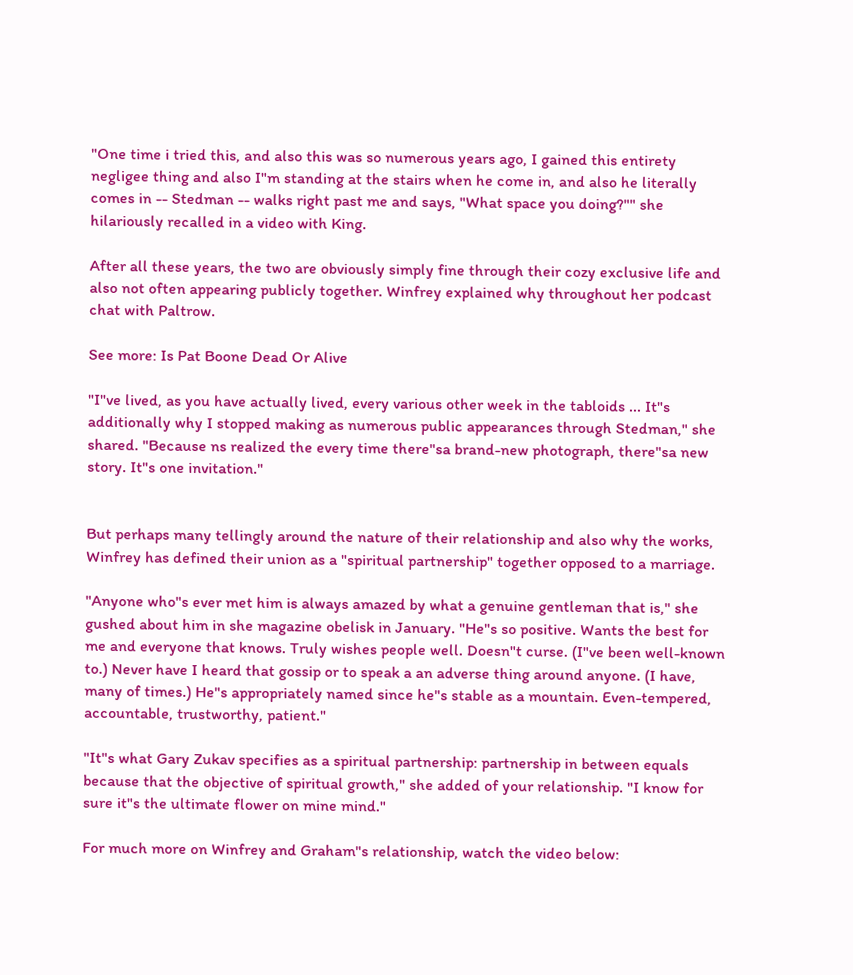"One time i tried this, and also this was so numerous years ago, I gained this entirety negligee thing and also I"m standing at the stairs when he come in, and also he literally comes in -- Stedman -- walks right past me and says, "What space you doing?"" she hilariously recalled in a video with King.

After all these years, the two are obviously simply fine through their cozy exclusive life and also not often appearing publicly together. Winfrey explained why throughout her podcast chat with Paltrow.

See more: Is Pat Boone Dead Or Alive

"I"ve lived, as you have actually lived, every various other week in the tabloids ... It"s additionally why I stopped making as numerous public appearances through Stedman," she shared. "Because ns realized the every time there"sa brand-new photograph, there"sa new story. It"s one invitation."


But perhaps many tellingly around the nature of their relationship and also why the works, Winfrey has defined their union as a "spiritual partnership" together opposed to a marriage.

"Anyone who"s ever met him is always amazed by what a genuine gentleman that is," she gushed about him in she magazine obelisk in January. "He"s so positive. Wants the best for me and everyone that knows. Truly wishes people well. Doesn"t curse. (I"ve been well-known to.) Never have I heard that gossip or to speak a an adverse thing around anyone. (I have, many of times.) He"s appropriately named since he"s stable as a mountain. Even-tempered, accountable, trustworthy, patient."

"It"s what Gary Zukav specifies as a spiritual partnership: partnership in between equals because that the objective of spiritual growth," she added of your relationship. "I know for sure it"s the ultimate flower on mine mind."

For much more on Winfrey and Graham"s relationship, watch the video below: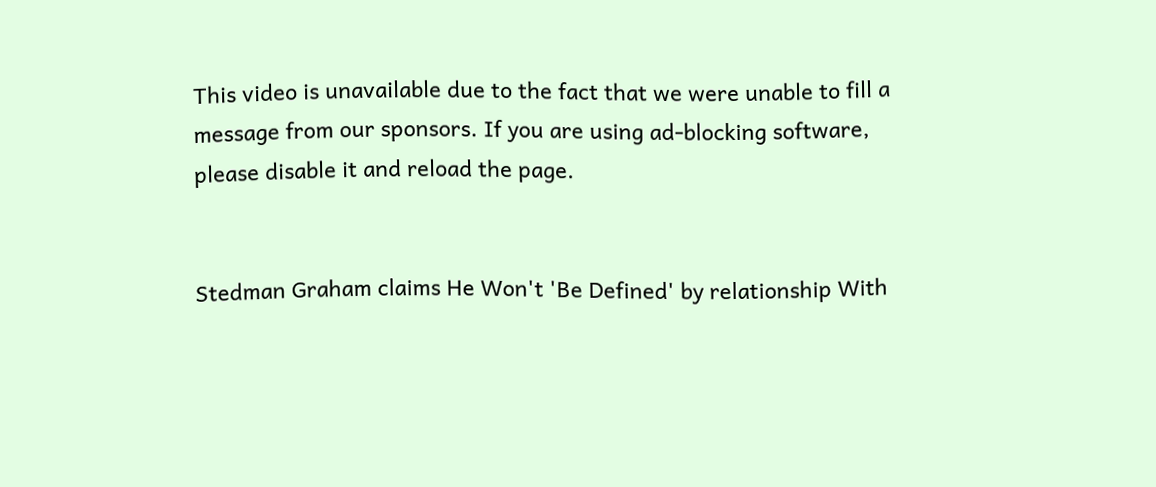This video is unavailable due to the fact that we were unable to fill a message from our sponsors. If you are using ad-blocking software, please disable it and reload the page.


Stedman Graham claims He Won't 'Be Defined' by relationship With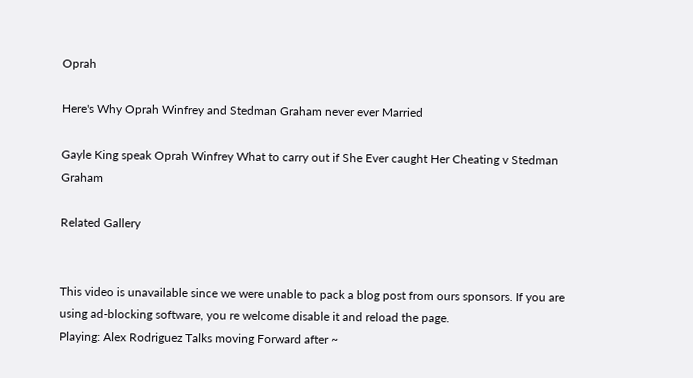Oprah

Here's Why Oprah Winfrey and Stedman Graham never ever Married

Gayle King speak Oprah Winfrey What to carry out if She Ever caught Her Cheating v Stedman Graham

Related Gallery


This video is unavailable since we were unable to pack a blog post from ours sponsors. If you are using ad-blocking software, you re welcome disable it and reload the page.
Playing: Alex Rodriguez Talks moving Forward after ~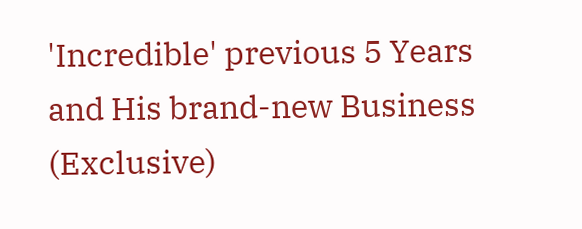'Incredible' previous 5 Years and His brand-new Business (Exclusive)